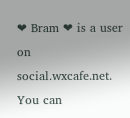❤ Bram ❤ is a user on social.wxcafe.net. You can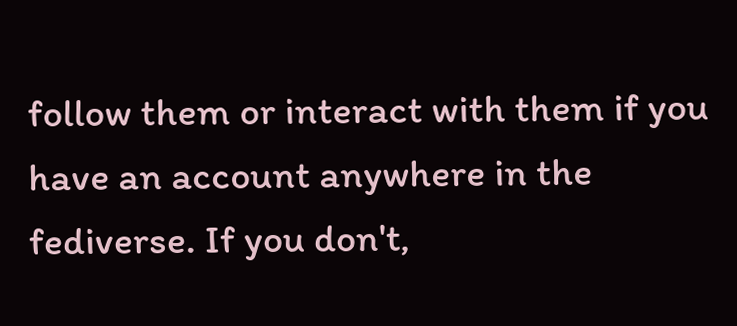follow them or interact with them if you have an account anywhere in the fediverse. If you don't,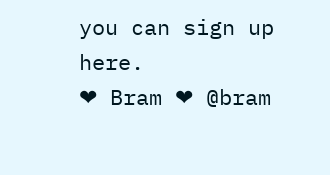you can sign up here.
❤ Bram ❤ @bram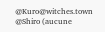@Kuro@witches.town @Shiro (aucune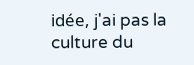idée, j'ai pas la culture du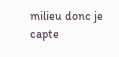milieu donc je capte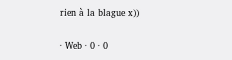rien à la blague x))

· Web · 0 · 0